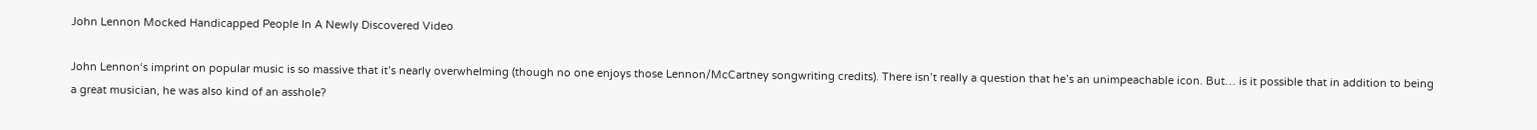John Lennon Mocked Handicapped People In A Newly Discovered Video

John Lennon‘s imprint on popular music is so massive that it’s nearly overwhelming (though no one enjoys those Lennon/McCartney songwriting credits). There isn’t really a question that he’s an unimpeachable icon. But… is it possible that in addition to being a great musician, he was also kind of an asshole?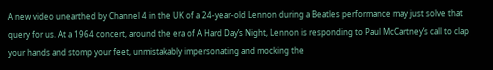A new video unearthed by Channel 4 in the UK of a 24-year-old Lennon during a Beatles performance may just solve that query for us. At a 1964 concert, around the era of A Hard Day’s Night, Lennon is responding to Paul McCartney’s call to clap your hands and stomp your feet, unmistakably impersonating and mocking the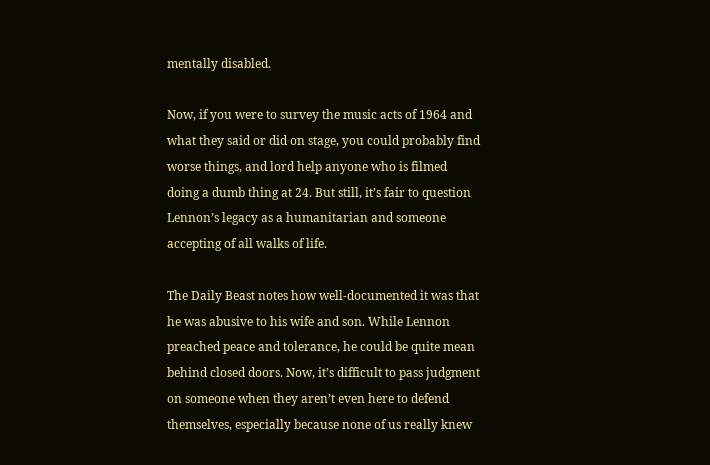mentally disabled.

Now, if you were to survey the music acts of 1964 and what they said or did on stage, you could probably find worse things, and lord help anyone who is filmed doing a dumb thing at 24. But still, it’s fair to question Lennon’s legacy as a humanitarian and someone accepting of all walks of life.

The Daily Beast notes how well-documented it was that he was abusive to his wife and son. While Lennon preached peace and tolerance, he could be quite mean behind closed doors. Now, it’s difficult to pass judgment on someone when they aren’t even here to defend themselves, especially because none of us really knew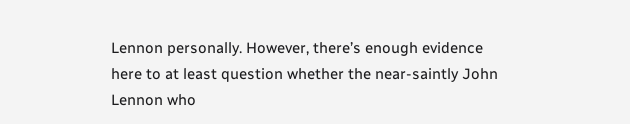Lennon personally. However, there’s enough evidence here to at least question whether the near-saintly John Lennon who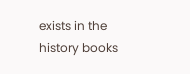exists in the history books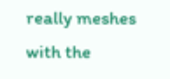really meshes with the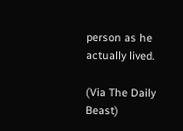person as he actually lived.

(Via The Daily Beast)